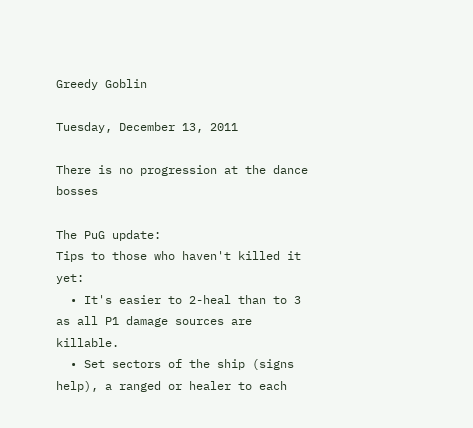Greedy Goblin

Tuesday, December 13, 2011

There is no progression at the dance bosses

The PuG update:
Tips to those who haven't killed it yet:
  • It's easier to 2-heal than to 3 as all P1 damage sources are killable.
  • Set sectors of the ship (signs help), a ranged or healer to each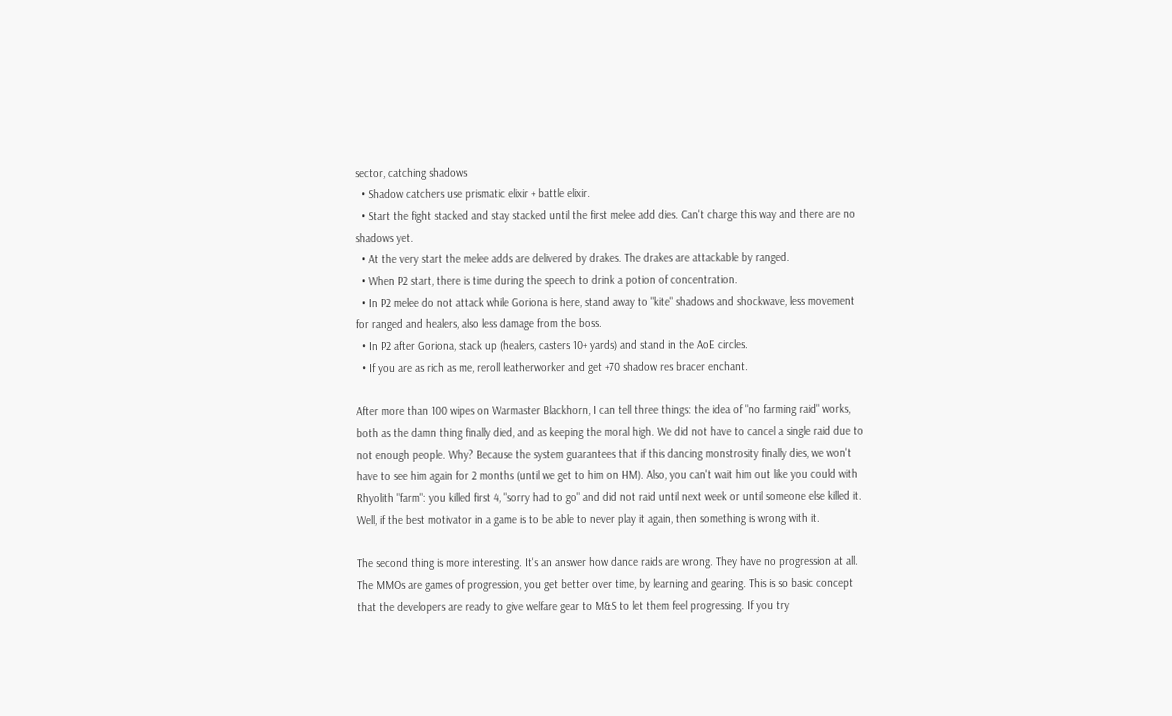sector, catching shadows
  • Shadow catchers use prismatic elixir + battle elixir.
  • Start the fight stacked and stay stacked until the first melee add dies. Can't charge this way and there are no shadows yet.
  • At the very start the melee adds are delivered by drakes. The drakes are attackable by ranged.
  • When P2 start, there is time during the speech to drink a potion of concentration.
  • In P2 melee do not attack while Goriona is here, stand away to "kite" shadows and shockwave, less movement for ranged and healers, also less damage from the boss.
  • In P2 after Goriona, stack up (healers, casters 10+ yards) and stand in the AoE circles.
  • If you are as rich as me, reroll leatherworker and get +70 shadow res bracer enchant.

After more than 100 wipes on Warmaster Blackhorn, I can tell three things: the idea of "no farming raid" works, both as the damn thing finally died, and as keeping the moral high. We did not have to cancel a single raid due to not enough people. Why? Because the system guarantees that if this dancing monstrosity finally dies, we won't have to see him again for 2 months (until we get to him on HM). Also, you can't wait him out like you could with Rhyolith "farm": you killed first 4, "sorry had to go" and did not raid until next week or until someone else killed it. Well, if the best motivator in a game is to be able to never play it again, then something is wrong with it.

The second thing is more interesting. It's an answer how dance raids are wrong. They have no progression at all. The MMOs are games of progression, you get better over time, by learning and gearing. This is so basic concept that the developers are ready to give welfare gear to M&S to let them feel progressing. If you try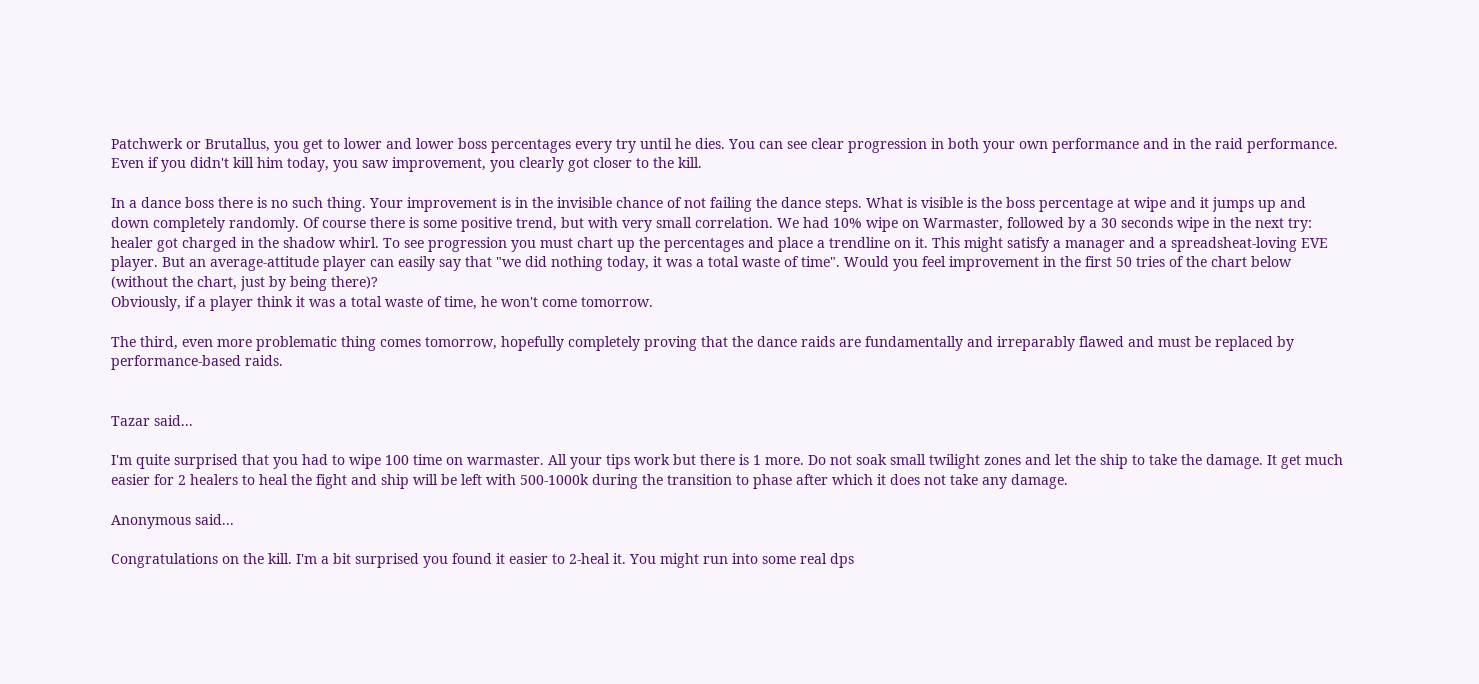Patchwerk or Brutallus, you get to lower and lower boss percentages every try until he dies. You can see clear progression in both your own performance and in the raid performance. Even if you didn't kill him today, you saw improvement, you clearly got closer to the kill.

In a dance boss there is no such thing. Your improvement is in the invisible chance of not failing the dance steps. What is visible is the boss percentage at wipe and it jumps up and down completely randomly. Of course there is some positive trend, but with very small correlation. We had 10% wipe on Warmaster, followed by a 30 seconds wipe in the next try: healer got charged in the shadow whirl. To see progression you must chart up the percentages and place a trendline on it. This might satisfy a manager and a spreadsheat-loving EVE player. But an average-attitude player can easily say that "we did nothing today, it was a total waste of time". Would you feel improvement in the first 50 tries of the chart below (without the chart, just by being there)?
Obviously, if a player think it was a total waste of time, he won't come tomorrow.

The third, even more problematic thing comes tomorrow, hopefully completely proving that the dance raids are fundamentally and irreparably flawed and must be replaced by performance-based raids.


Tazar said...

I'm quite surprised that you had to wipe 100 time on warmaster. All your tips work but there is 1 more. Do not soak small twilight zones and let the ship to take the damage. It get much easier for 2 healers to heal the fight and ship will be left with 500-1000k during the transition to phase after which it does not take any damage.

Anonymous said...

Congratulations on the kill. I'm a bit surprised you found it easier to 2-heal it. You might run into some real dps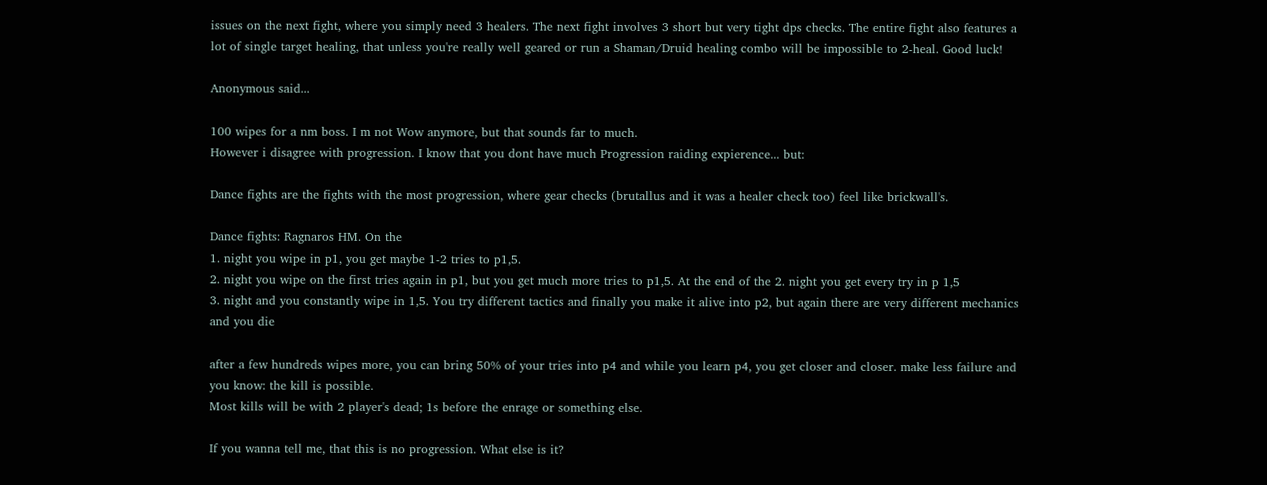issues on the next fight, where you simply need 3 healers. The next fight involves 3 short but very tight dps checks. The entire fight also features a lot of single target healing, that unless you're really well geared or run a Shaman/Druid healing combo will be impossible to 2-heal. Good luck!

Anonymous said...

100 wipes for a nm boss. I m not Wow anymore, but that sounds far to much.
However i disagree with progression. I know that you dont have much Progression raiding expierence... but:

Dance fights are the fights with the most progression, where gear checks (brutallus and it was a healer check too) feel like brickwall's.

Dance fights: Ragnaros HM. On the
1. night you wipe in p1, you get maybe 1-2 tries to p1,5.
2. night you wipe on the first tries again in p1, but you get much more tries to p1,5. At the end of the 2. night you get every try in p 1,5
3. night and you constantly wipe in 1,5. You try different tactics and finally you make it alive into p2, but again there are very different mechanics and you die

after a few hundreds wipes more, you can bring 50% of your tries into p4 and while you learn p4, you get closer and closer. make less failure and you know: the kill is possible.
Most kills will be with 2 player's dead; 1s before the enrage or something else.

If you wanna tell me, that this is no progression. What else is it?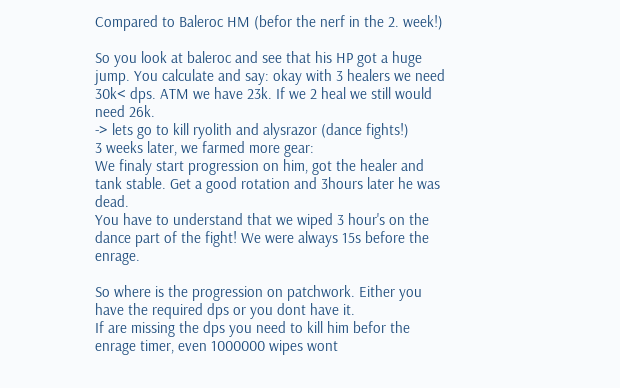Compared to Baleroc HM (befor the nerf in the 2. week!)

So you look at baleroc and see that his HP got a huge jump. You calculate and say: okay with 3 healers we need 30k< dps. ATM we have 23k. If we 2 heal we still would need 26k.
-> lets go to kill ryolith and alysrazor (dance fights!)
3 weeks later, we farmed more gear:
We finaly start progression on him, got the healer and tank stable. Get a good rotation and 3hours later he was dead.
You have to understand that we wiped 3 hour's on the dance part of the fight! We were always 15s before the enrage.

So where is the progression on patchwork. Either you have the required dps or you dont have it.
If are missing the dps you need to kill him befor the enrage timer, even 1000000 wipes wont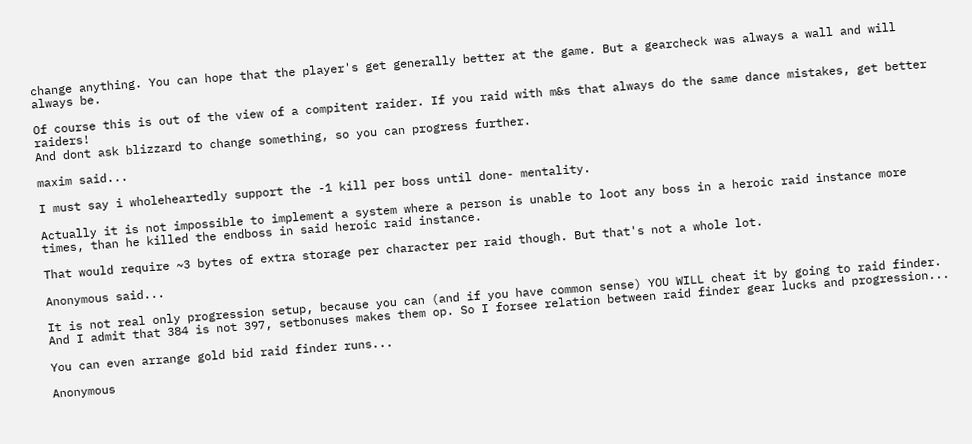change anything. You can hope that the player's get generally better at the game. But a gearcheck was always a wall and will always be.

Of course this is out of the view of a compitent raider. If you raid with m&s that always do the same dance mistakes, get better raiders!
And dont ask blizzard to change something, so you can progress further.

maxim said...

I must say i wholeheartedly support the -1 kill per boss until done- mentality.

Actually it is not impossible to implement a system where a person is unable to loot any boss in a heroic raid instance more times, than he killed the endboss in said heroic raid instance.

That would require ~3 bytes of extra storage per character per raid though. But that's not a whole lot.

Anonymous said...

It is not real only progression setup, because you can (and if you have common sense) YOU WILL cheat it by going to raid finder. And I admit that 384 is not 397, setbonuses makes them op. So I forsee relation between raid finder gear lucks and progression...

You can even arrange gold bid raid finder runs...

Anonymous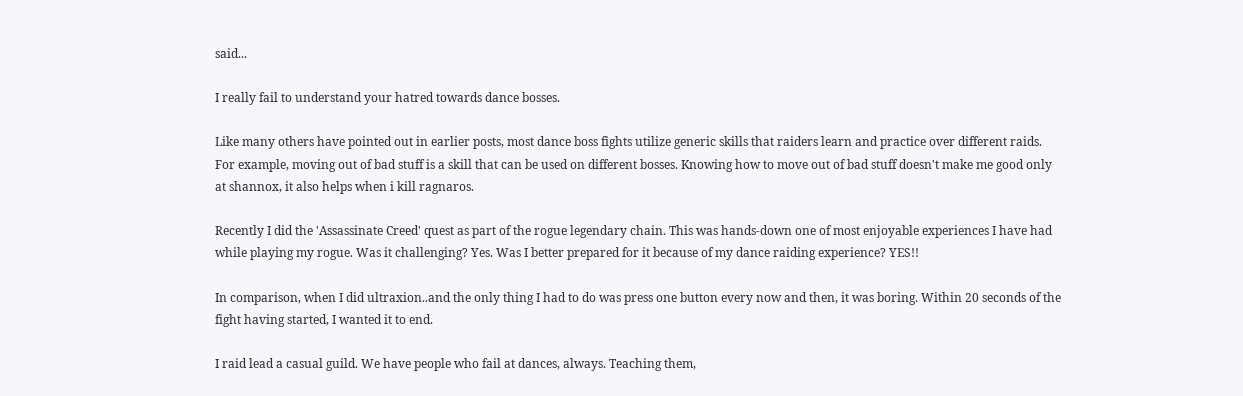said...

I really fail to understand your hatred towards dance bosses.

Like many others have pointed out in earlier posts, most dance boss fights utilize generic skills that raiders learn and practice over different raids. For example, moving out of bad stuff is a skill that can be used on different bosses. Knowing how to move out of bad stuff doesn't make me good only at shannox, it also helps when i kill ragnaros.

Recently I did the 'Assassinate Creed' quest as part of the rogue legendary chain. This was hands-down one of most enjoyable experiences I have had while playing my rogue. Was it challenging? Yes. Was I better prepared for it because of my dance raiding experience? YES!!

In comparison, when I did ultraxion..and the only thing I had to do was press one button every now and then, it was boring. Within 20 seconds of the fight having started, I wanted it to end.

I raid lead a casual guild. We have people who fail at dances, always. Teaching them,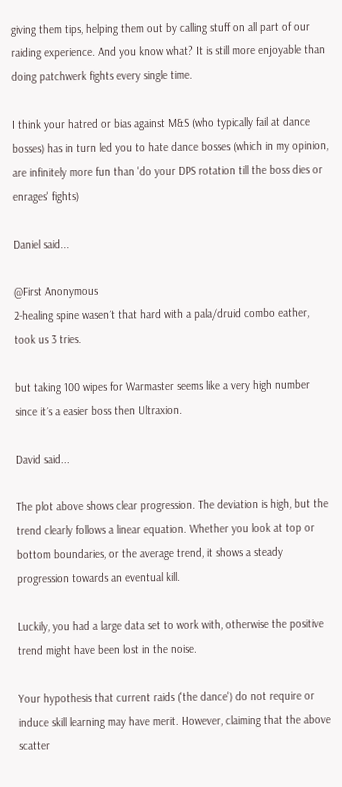giving them tips, helping them out by calling stuff on all part of our raiding experience. And you know what? It is still more enjoyable than doing patchwerk fights every single time.

I think your hatred or bias against M&S (who typically fail at dance bosses) has in turn led you to hate dance bosses (which in my opinion, are infinitely more fun than 'do your DPS rotation till the boss dies or enrages' fights)

Daniel said...

@First Anonymous
2-healing spine wasen´t that hard with a pala/druid combo eather, took us 3 tries.

but taking 100 wipes for Warmaster seems like a very high number since it´s a easier boss then Ultraxion.

David said...

The plot above shows clear progression. The deviation is high, but the trend clearly follows a linear equation. Whether you look at top or bottom boundaries, or the average trend, it shows a steady progression towards an eventual kill.

Luckily, you had a large data set to work with, otherwise the positive trend might have been lost in the noise.

Your hypothesis that current raids ('the dance') do not require or induce skill learning may have merit. However, claiming that the above scatter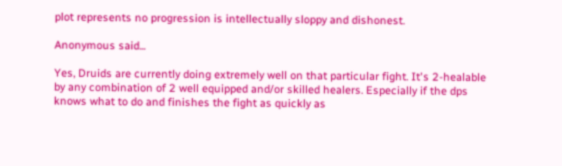plot represents no progression is intellectually sloppy and dishonest.

Anonymous said...

Yes, Druids are currently doing extremely well on that particular fight. It's 2-healable by any combination of 2 well equipped and/or skilled healers. Especially if the dps knows what to do and finishes the fight as quickly as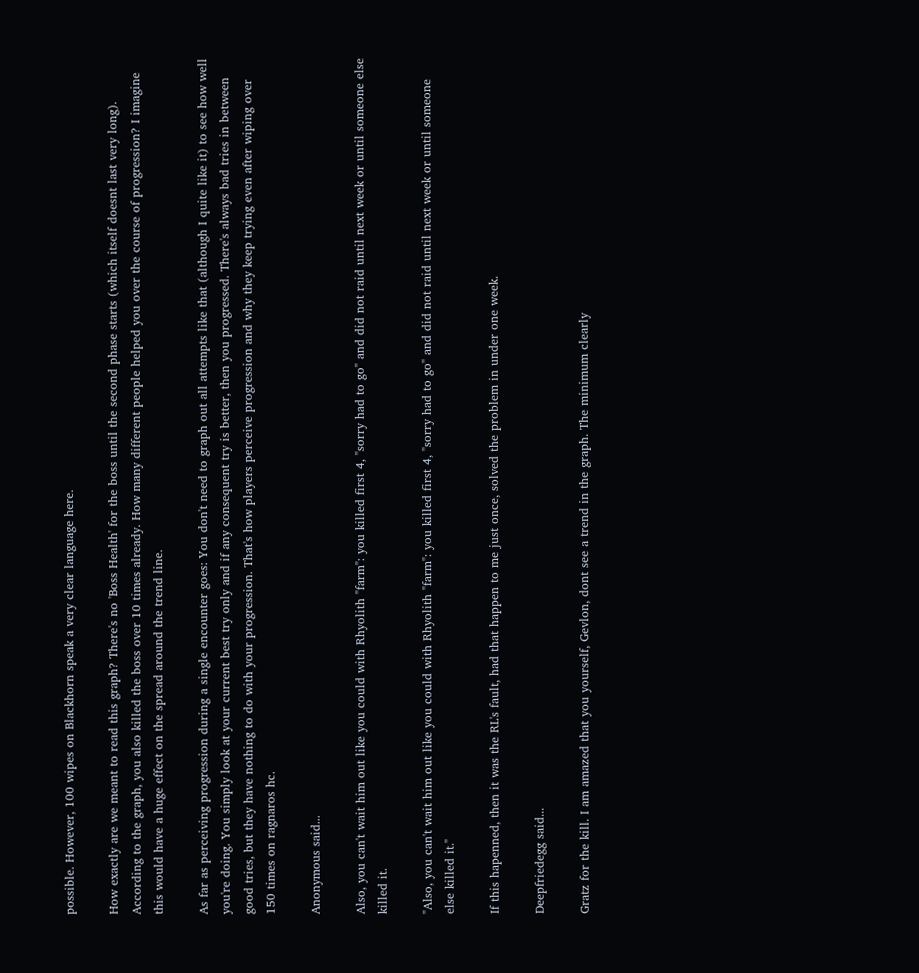possible. However, 100 wipes on Blackhorn speak a very clear language here.

How exactly are we meant to read this graph? There's no 'Boss Health' for the boss until the second phase starts (which itself doesnt last very long). According to the graph, you also killed the boss over 10 times already. How many different people helped you over the course of progression? I imagine this would have a huge effect on the spread around the trend line.

As far as perceiving progression during a single encounter goes: You don't need to graph out all attempts like that (although I quite like it) to see how well you're doing. You simply look at your current best try only and if any consequent try is better, then you progressed. There's always bad tries in between good tries, but they have nothing to do with your progression. That's how players perceive progression and why they keep trying even after wiping over 150 times on ragnaros hc.

Anonymous said...

Also, you can't wait him out like you could with Rhyolith "farm": you killed first 4, "sorry had to go" and did not raid until next week or until someone else killed it.

"Also, you can't wait him out like you could with Rhyolith "farm": you killed first 4, "sorry had to go" and did not raid until next week or until someone else killed it."

If this hapenned, then it was the RL's fault, had that happen to me just once, solved the problem in under one week.

Deepfriedegg said...

Gratz for the kill. I am amazed that you yourself, Gevlon, dont see a trend in the graph. The minimum clearly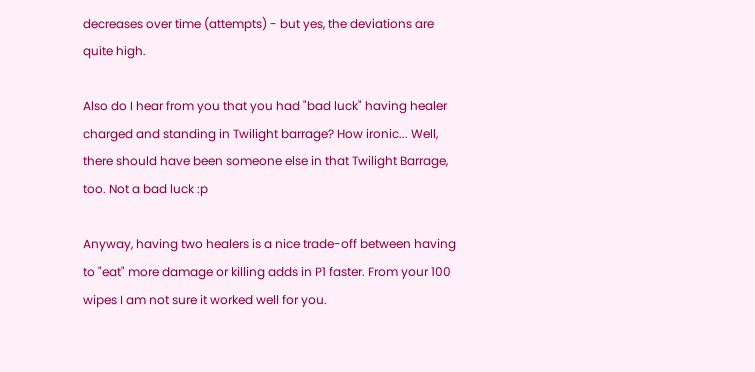decreases over time (attempts) - but yes, the deviations are quite high.

Also do I hear from you that you had "bad luck" having healer charged and standing in Twilight barrage? How ironic... Well, there should have been someone else in that Twilight Barrage, too. Not a bad luck :p

Anyway, having two healers is a nice trade-off between having to "eat" more damage or killing adds in P1 faster. From your 100 wipes I am not sure it worked well for you.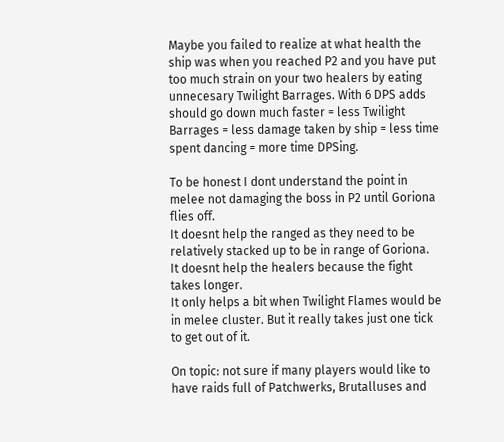Maybe you failed to realize at what health the ship was when you reached P2 and you have put too much strain on your two healers by eating unnecesary Twilight Barrages. With 6 DPS adds should go down much faster = less Twilight Barrages = less damage taken by ship = less time spent dancing = more time DPSing.

To be honest I dont understand the point in melee not damaging the boss in P2 until Goriona flies off.
It doesnt help the ranged as they need to be relatively stacked up to be in range of Goriona.
It doesnt help the healers because the fight takes longer.
It only helps a bit when Twilight Flames would be in melee cluster. But it really takes just one tick to get out of it.

On topic: not sure if many players would like to have raids full of Patchwerks, Brutalluses and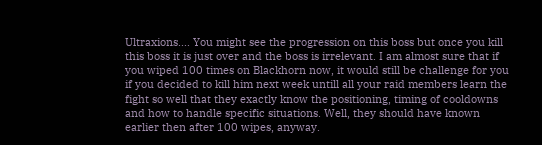Ultraxions.... You might see the progression on this boss but once you kill this boss it is just over and the boss is irrelevant. I am almost sure that if you wiped 100 times on Blackhorn now, it would still be challenge for you if you decided to kill him next week untill all your raid members learn the fight so well that they exactly know the positioning, timing of cooldowns and how to handle specific situations. Well, they should have known earlier then after 100 wipes, anyway.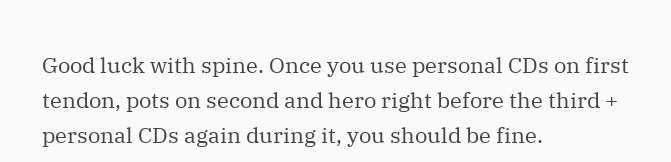Good luck with spine. Once you use personal CDs on first tendon, pots on second and hero right before the third + personal CDs again during it, you should be fine.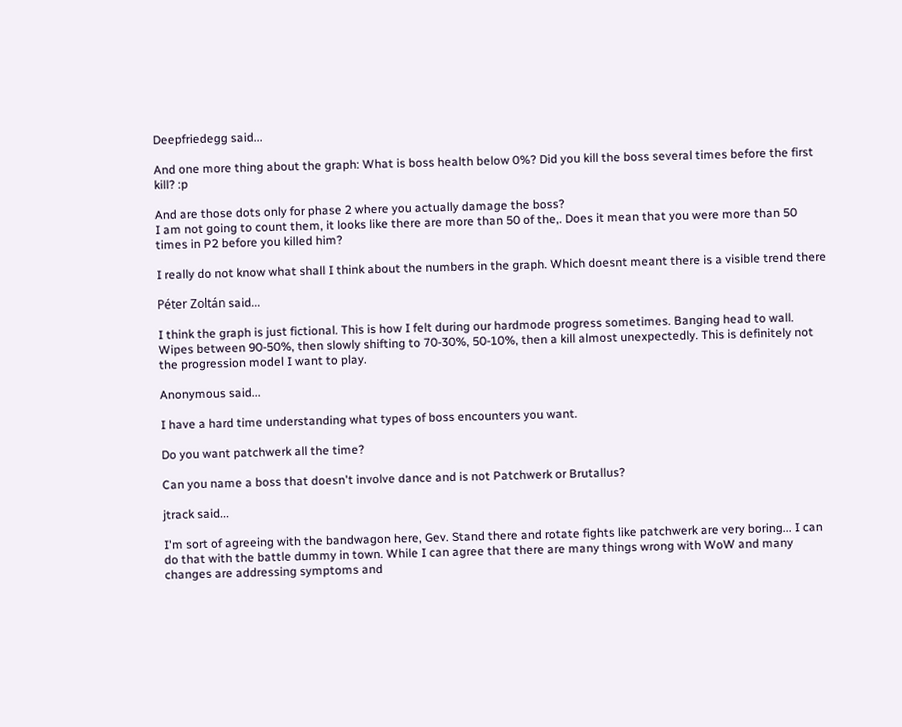Deepfriedegg said...

And one more thing about the graph: What is boss health below 0%? Did you kill the boss several times before the first kill? :p

And are those dots only for phase 2 where you actually damage the boss?
I am not going to count them, it looks like there are more than 50 of the,. Does it mean that you were more than 50 times in P2 before you killed him?

I really do not know what shall I think about the numbers in the graph. Which doesnt meant there is a visible trend there

Péter Zoltán said...

I think the graph is just fictional. This is how I felt during our hardmode progress sometimes. Banging head to wall. Wipes between 90-50%, then slowly shifting to 70-30%, 50-10%, then a kill almost unexpectedly. This is definitely not the progression model I want to play.

Anonymous said...

I have a hard time understanding what types of boss encounters you want.

Do you want patchwerk all the time?

Can you name a boss that doesn't involve dance and is not Patchwerk or Brutallus?

jtrack said...

I'm sort of agreeing with the bandwagon here, Gev. Stand there and rotate fights like patchwerk are very boring... I can do that with the battle dummy in town. While I can agree that there are many things wrong with WoW and many changes are addressing symptoms and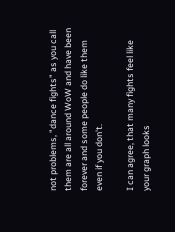not problems, "dance fights" as you call them are all around WoW and have been forever and some people do like them even if you don't.

I can agree, that many fights feel like your graph looks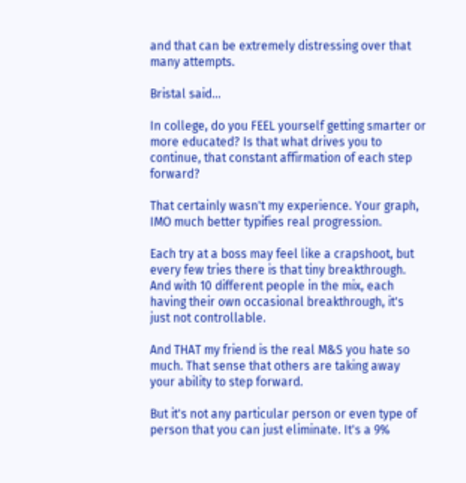and that can be extremely distressing over that many attempts.

Bristal said...

In college, do you FEEL yourself getting smarter or more educated? Is that what drives you to continue, that constant affirmation of each step forward?

That certainly wasn't my experience. Your graph, IMO much better typifies real progression.

Each try at a boss may feel like a crapshoot, but every few tries there is that tiny breakthrough. And with 10 different people in the mix, each having their own occasional breakthrough, it's just not controllable.

And THAT my friend is the real M&S you hate so much. That sense that others are taking away your ability to step forward.

But it's not any particular person or even type of person that you can just eliminate. It's a 9%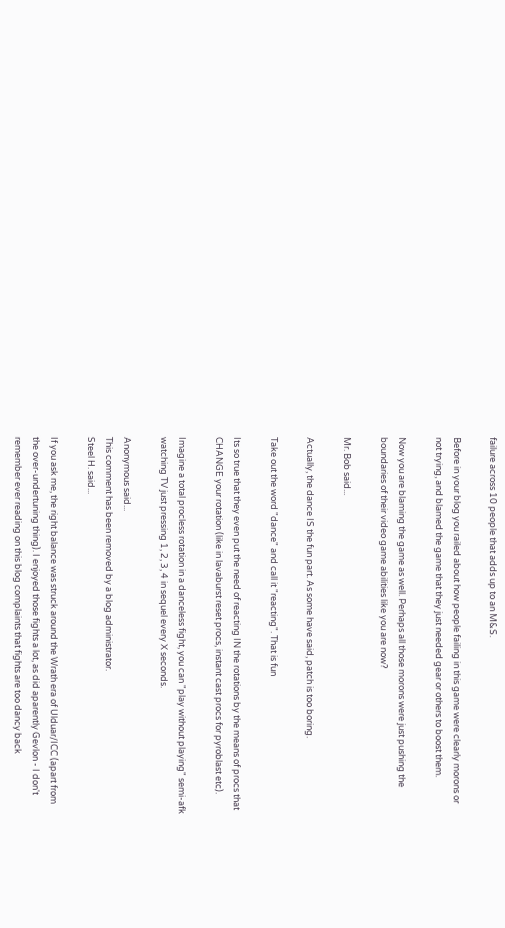failure across 10 people that adds up to an M&S.

Before in your blog you railed about how people failing in this game were clearly morons or not trying, and blamed the game that they just needed gear or others to boost them.

Now you are blaming the game as well. Perhaps all those morons were just pushing the boundaries of their video game abilities like you are now?

Mr. Bob said...

Actually, the dance IS the fun part. As some have said, patch is too boring.

Take out the word "dance" and call it "reacting". That is fun

Its so true that they even put the need of reacting IN the rotations by the means of procs that CHANGE your rotation (like in lavaburst reset procs, instant cast procs for pyroblast etc).

Imagine a total procless rotation in a danceless fight, you can "play without playing" semi-afk watching TV just pressing 1, 2, 3, 4 in sequel every X seconds.

Anonymous said...
This comment has been removed by a blog administrator.
Steel H. said...

If you ask me, the right balance was struck around the Wrath era of Ulduar/ICC (apart from the over-undertuning thing). I enjoyed those fights a lot, as did aparently Gevlon - I don't remember ever reading on this blog complaints that fights are too dancy back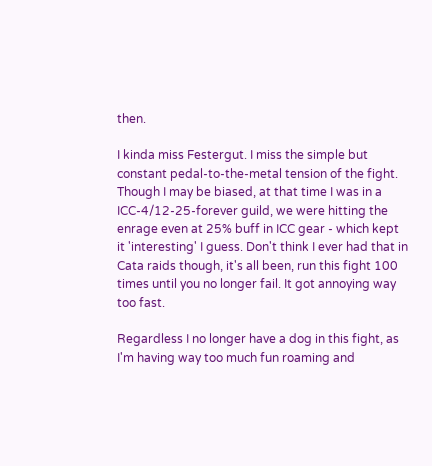then.

I kinda miss Festergut. I miss the simple but constant pedal-to-the-metal tension of the fight. Though I may be biased, at that time I was in a ICC-4/12-25-forever guild, we were hitting the enrage even at 25% buff in ICC gear - which kept it 'interesting' I guess. Don't think I ever had that in Cata raids though, it's all been, run this fight 100 times until you no longer fail. It got annoying way too fast.

Regardless I no longer have a dog in this fight, as I'm having way too much fun roaming and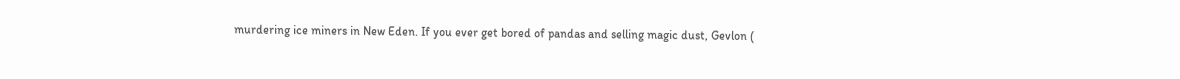murdering ice miners in New Eden. If you ever get bored of pandas and selling magic dust, Gevlon (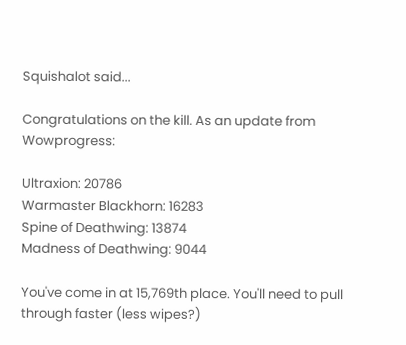Squishalot said...

Congratulations on the kill. As an update from Wowprogress:

Ultraxion: 20786
Warmaster Blackhorn: 16283
Spine of Deathwing: 13874
Madness of Deathwing: 9044

You've come in at 15,769th place. You'll need to pull through faster (less wipes?)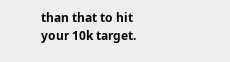than that to hit your 10k target.